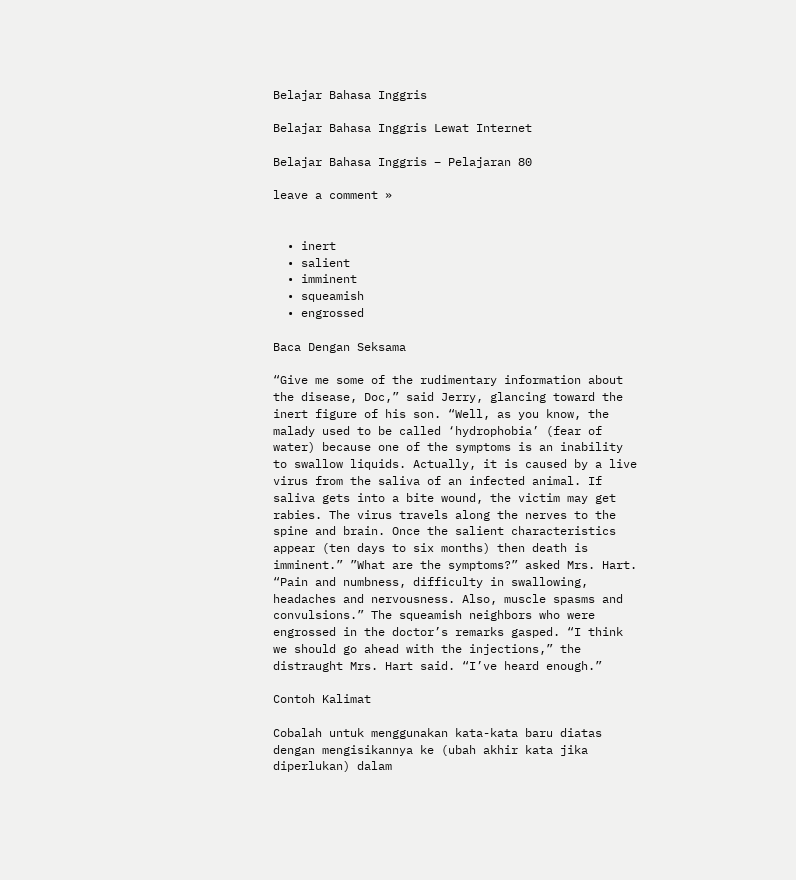Belajar Bahasa Inggris

Belajar Bahasa Inggris Lewat Internet

Belajar Bahasa Inggris – Pelajaran 80

leave a comment »


  • inert
  • salient
  • imminent
  • squeamish
  • engrossed

Baca Dengan Seksama

“Give me some of the rudimentary information about the disease, Doc,” said Jerry, glancing toward the inert figure of his son. “Well, as you know, the malady used to be called ‘hydrophobia’ (fear of water) because one of the symptoms is an inability to swallow liquids. Actually, it is caused by a live virus from the saliva of an infected animal. If saliva gets into a bite wound, the victim may get rabies. The virus travels along the nerves to the spine and brain. Once the salient characteristics appear (ten days to six months) then death is imminent.” ”What are the symptoms?” asked Mrs. Hart. “Pain and numbness, difficulty in swallowing, headaches and nervousness. Also, muscle spasms and convulsions.” The squeamish neighbors who were engrossed in the doctor’s remarks gasped. “I think we should go ahead with the injections,” the distraught Mrs. Hart said. “I’ve heard enough.”

Contoh Kalimat

Cobalah untuk menggunakan kata-kata baru diatas dengan mengisikannya ke (ubah akhir kata jika diperlukan) dalam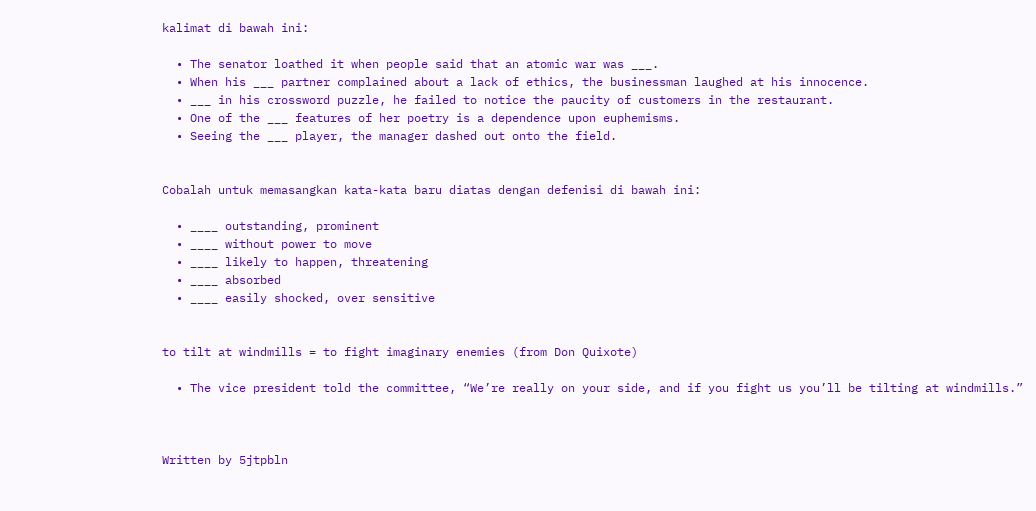kalimat di bawah ini:

  • The senator loathed it when people said that an atomic war was ___.
  • When his ___ partner complained about a lack of ethics, the businessman laughed at his innocence.
  • ___ in his crossword puzzle, he failed to notice the paucity of customers in the restaurant.
  • One of the ___ features of her poetry is a dependence upon euphemisms.
  • Seeing the ___ player, the manager dashed out onto the field.


Cobalah untuk memasangkan kata-kata baru diatas dengan defenisi di bawah ini:

  • ____ outstanding, prominent
  • ____ without power to move
  • ____ likely to happen, threatening
  • ____ absorbed
  • ____ easily shocked, over sensitive


to tilt at windmills = to fight imaginary enemies (from Don Quixote)

  • The vice president told the committee, “We’re really on your side, and if you fight us you’ll be tilting at windmills.”



Written by 5jtpbln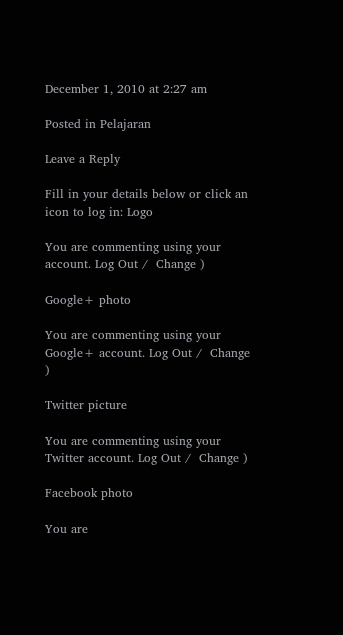December 1, 2010 at 2:27 am

Posted in Pelajaran

Leave a Reply

Fill in your details below or click an icon to log in: Logo

You are commenting using your account. Log Out /  Change )

Google+ photo

You are commenting using your Google+ account. Log Out /  Change )

Twitter picture

You are commenting using your Twitter account. Log Out /  Change )

Facebook photo

You are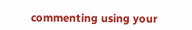commenting using your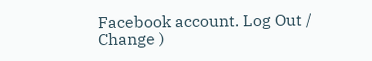Facebook account. Log Out /  Change )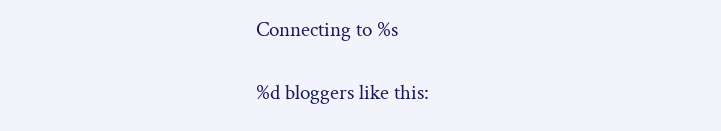Connecting to %s

%d bloggers like this: